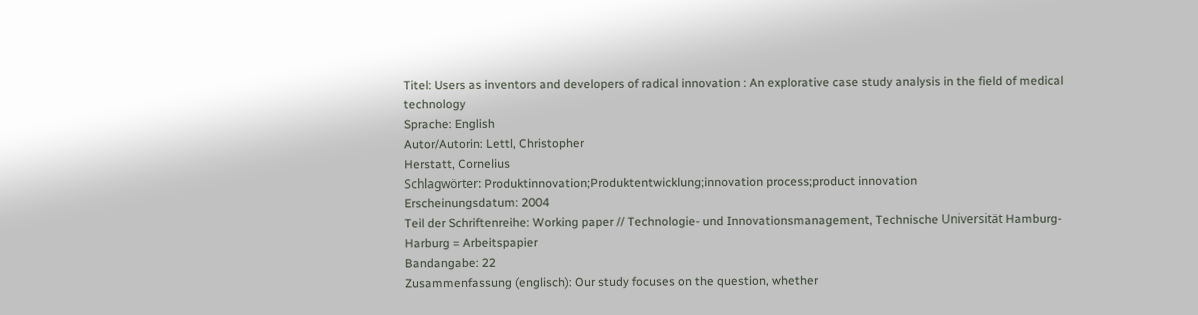Titel: Users as inventors and developers of radical innovation : An explorative case study analysis in the field of medical technology
Sprache: English
Autor/Autorin: Lettl, Christopher
Herstatt, Cornelius
Schlagwörter: Produktinnovation;Produktentwicklung;innovation process;product innovation
Erscheinungsdatum: 2004
Teil der Schriftenreihe: Working paper // Technologie- und Innovationsmanagement, Technische Universität Hamburg-Harburg = Arbeitspapier
Bandangabe: 22
Zusammenfassung (englisch): Our study focuses on the question, whether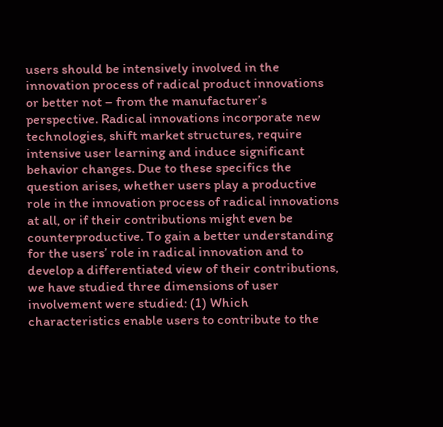users should be intensively involved in the innovation process of radical product innovations or better not – from the manufacturer’s perspective. Radical innovations incorporate new technologies, shift market structures, require intensive user learning and induce significant behavior changes. Due to these specifics the question arises, whether users play a productive role in the innovation process of radical innovations at all, or if their contributions might even be counterproductive. To gain a better understanding for the users’ role in radical innovation and to develop a differentiated view of their contributions, we have studied three dimensions of user involvement were studied: (1) Which characteristics enable users to contribute to the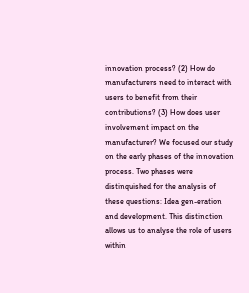innovation process? (2) How do manufacturers need to interact with users to benefit from their contributions? (3) How does user involvement impact on the manufacturer? We focused our study on the early phases of the innovation process. Two phases were distinquished for the analysis of these questions: Idea gen-eration and development. This distinction allows us to analyse the role of users within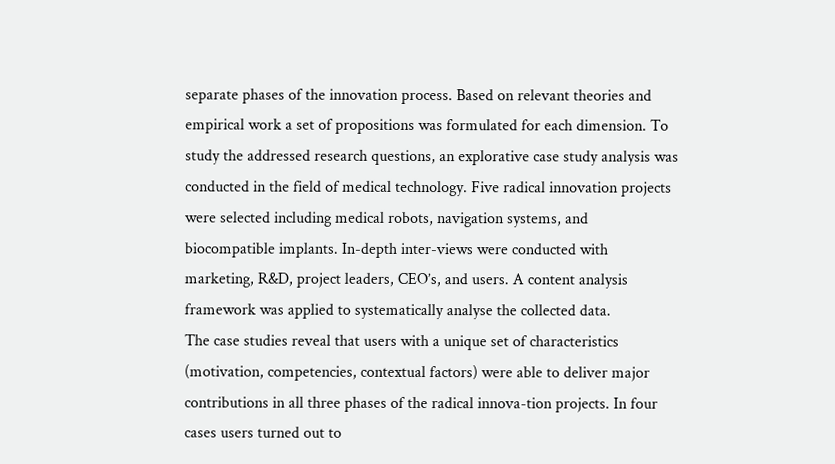separate phases of the innovation process. Based on relevant theories and empirical work a set of propositions was formulated for each dimension. To study the addressed research questions, an explorative case study analysis was conducted in the field of medical technology. Five radical innovation projects were selected including medical robots, navigation systems, and biocompatible implants. In-depth inter-views were conducted with marketing, R&D, project leaders, CEO’s, and users. A content analysis framework was applied to systematically analyse the collected data.
The case studies reveal that users with a unique set of characteristics (motivation, competencies, contextual factors) were able to deliver major contributions in all three phases of the radical innova-tion projects. In four cases users turned out to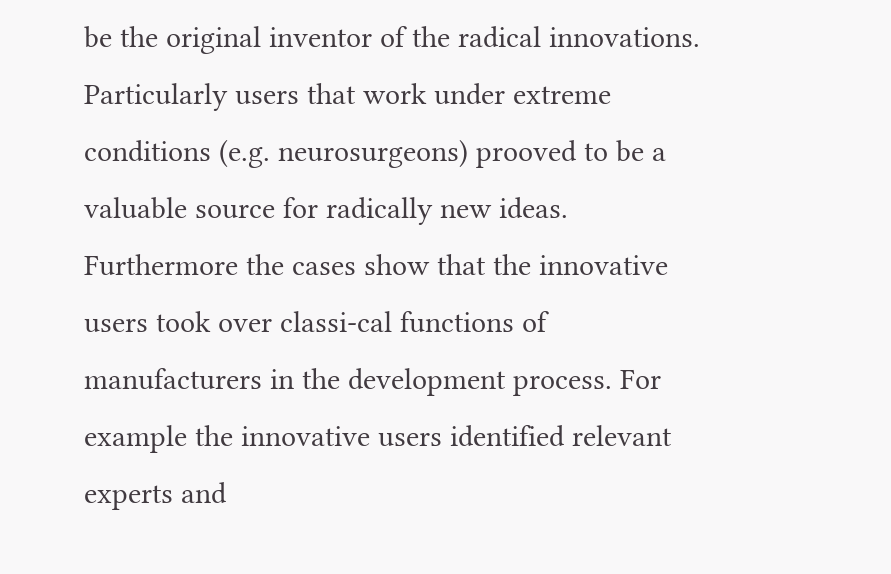be the original inventor of the radical innovations. Particularly users that work under extreme conditions (e.g. neurosurgeons) prooved to be a valuable source for radically new ideas. Furthermore the cases show that the innovative users took over classi-cal functions of manufacturers in the development process. For example the innovative users identified relevant experts and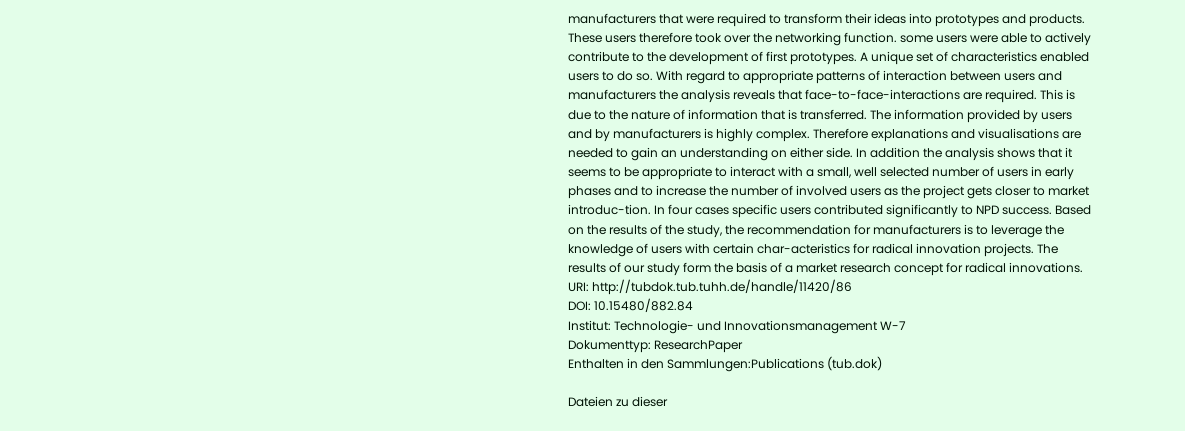manufacturers that were required to transform their ideas into prototypes and products. These users therefore took over the networking function. some users were able to actively contribute to the development of first prototypes. A unique set of characteristics enabled users to do so. With regard to appropriate patterns of interaction between users and manufacturers the analysis reveals that face-to-face-interactions are required. This is due to the nature of information that is transferred. The information provided by users and by manufacturers is highly complex. Therefore explanations and visualisations are needed to gain an understanding on either side. In addition the analysis shows that it seems to be appropriate to interact with a small, well selected number of users in early phases and to increase the number of involved users as the project gets closer to market introduc-tion. In four cases specific users contributed significantly to NPD success. Based on the results of the study, the recommendation for manufacturers is to leverage the knowledge of users with certain char-acteristics for radical innovation projects. The results of our study form the basis of a market research concept for radical innovations.
URI: http://tubdok.tub.tuhh.de/handle/11420/86
DOI: 10.15480/882.84
Institut: Technologie- und Innovationsmanagement W-7
Dokumenttyp: ResearchPaper
Enthalten in den Sammlungen:Publications (tub.dok)

Dateien zu dieser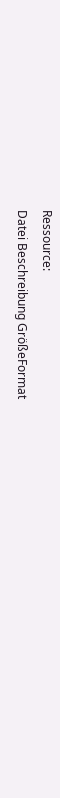Ressource:
Datei Beschreibung GrößeFormat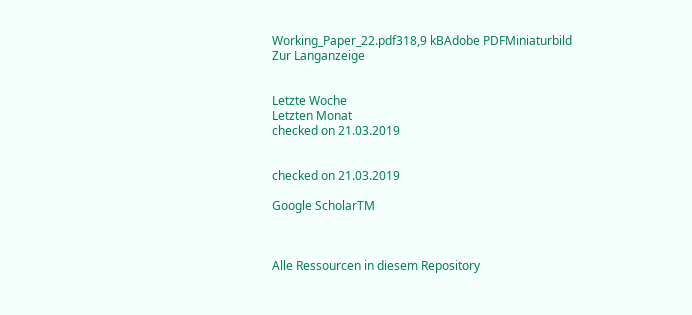Working_Paper_22.pdf318,9 kBAdobe PDFMiniaturbild
Zur Langanzeige


Letzte Woche
Letzten Monat
checked on 21.03.2019


checked on 21.03.2019

Google ScholarTM



Alle Ressourcen in diesem Repository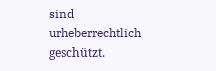sind urheberrechtlich geschützt.